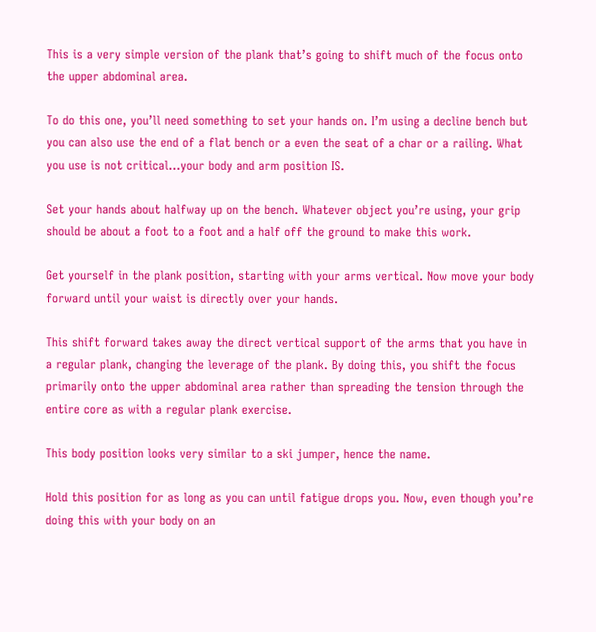This is a very simple version of the plank that’s going to shift much of the focus onto the upper abdominal area.

To do this one, you’ll need something to set your hands on. I’m using a decline bench but you can also use the end of a flat bench or a even the seat of a char or a railing. What you use is not critical…your body and arm position IS.

Set your hands about halfway up on the bench. Whatever object you’re using, your grip should be about a foot to a foot and a half off the ground to make this work.

Get yourself in the plank position, starting with your arms vertical. Now move your body forward until your waist is directly over your hands.

This shift forward takes away the direct vertical support of the arms that you have in a regular plank, changing the leverage of the plank. By doing this, you shift the focus primarily onto the upper abdominal area rather than spreading the tension through the entire core as with a regular plank exercise.

This body position looks very similar to a ski jumper, hence the name.

Hold this position for as long as you can until fatigue drops you. Now, even though you’re doing this with your body on an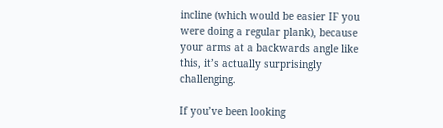incline (which would be easier IF you were doing a regular plank), because your arms at a backwards angle like this, it’s actually surprisingly challenging.

If you’ve been looking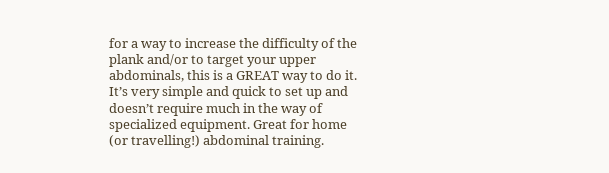for a way to increase the difficulty of the plank and/or to target your upper abdominals, this is a GREAT way to do it. It’s very simple and quick to set up and doesn’t require much in the way of specialized equipment. Great for home (or travelling!) abdominal training.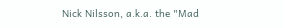Nick Nilsson, a.k.a. the "Mad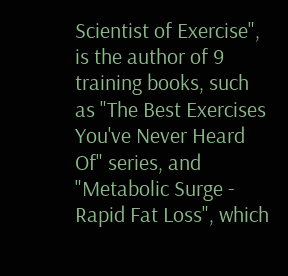Scientist of Exercise", is the author of 9 training books, such as "The Best Exercises You've Never Heard Of" series, and "Metabolic Surge - Rapid Fat Loss", which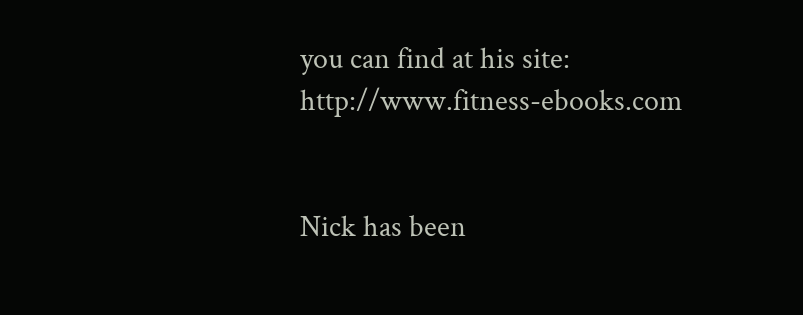you can find at his site: http://www.fitness-ebooks.com


Nick has been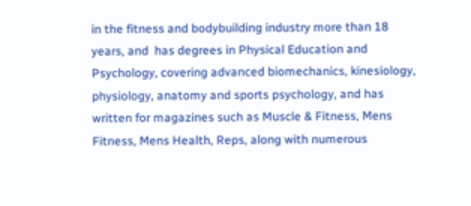in the fitness and bodybuilding industry more than 18 years, and  has degrees in Physical Education and Psychology, covering advanced biomechanics, kinesiology, physiology, anatomy and sports psychology, and has written for magazines such as Muscle & Fitness, Mens Fitness, Mens Health, Reps, along with numerous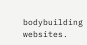bodybuilding websites.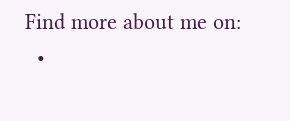Find more about me on:
  •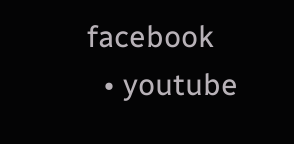facebook
  • youtube